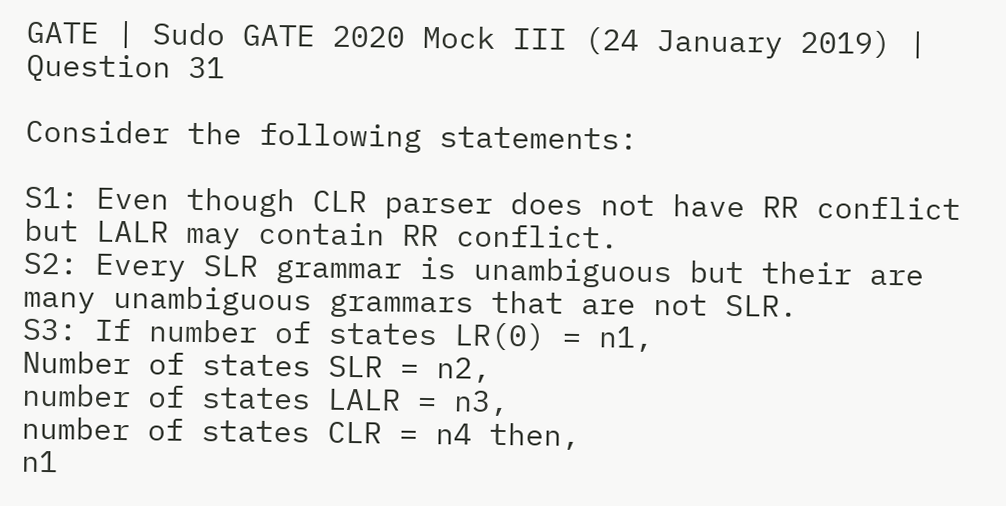GATE | Sudo GATE 2020 Mock III (24 January 2019) | Question 31

Consider the following statements:

S1: Even though CLR parser does not have RR conflict but LALR may contain RR conflict.
S2: Every SLR grammar is unambiguous but their are many unambiguous grammars that are not SLR.
S3: If number of states LR(0) = n1,
Number of states SLR = n2,
number of states LALR = n3,
number of states CLR = n4 then,
n1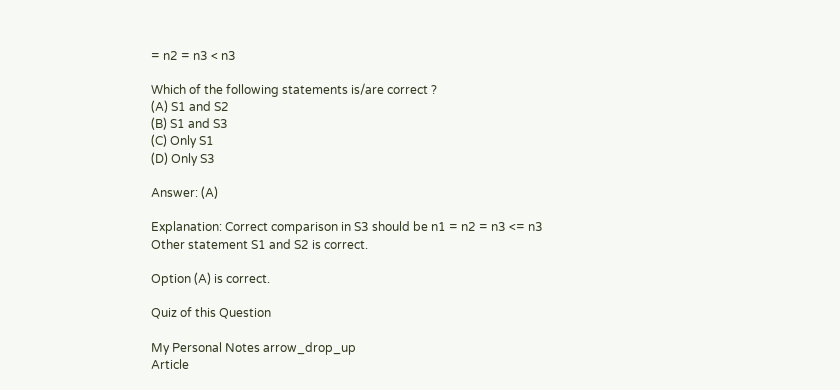= n2 = n3 < n3

Which of the following statements is/are correct ?
(A) S1 and S2
(B) S1 and S3
(C) Only S1
(D) Only S3

Answer: (A)

Explanation: Correct comparison in S3 should be n1 = n2 = n3 <= n3
Other statement S1 and S2 is correct.

Option (A) is correct.

Quiz of this Question

My Personal Notes arrow_drop_up
Article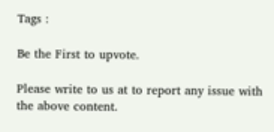Tags :

Be the First to upvote.

Please write to us at to report any issue with the above content.